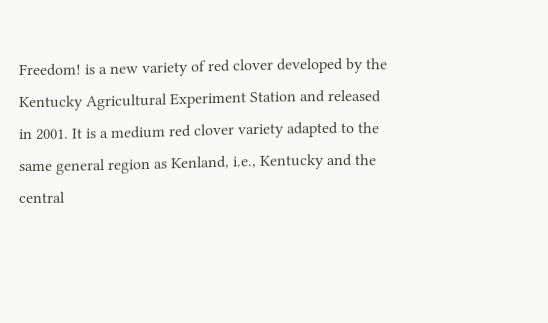Freedom! is a new variety of red clover developed by the Kentucky Agricultural Experiment Station and released in 2001. It is a medium red clover variety adapted to the same general region as Kenland, i.e., Kentucky and the central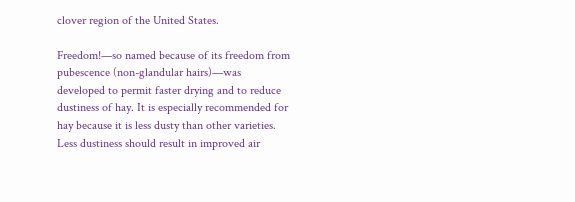clover region of the United States.

Freedom!—so named because of its freedom from pubescence (non-glandular hairs)—was developed to permit faster drying and to reduce dustiness of hay. It is especially recommended for hay because it is less dusty than other varieties. Less dustiness should result in improved air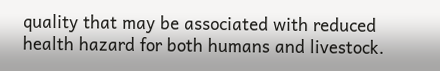quality that may be associated with reduced health hazard for both humans and livestock.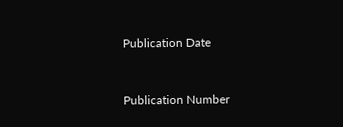Publication Date


Publication Number